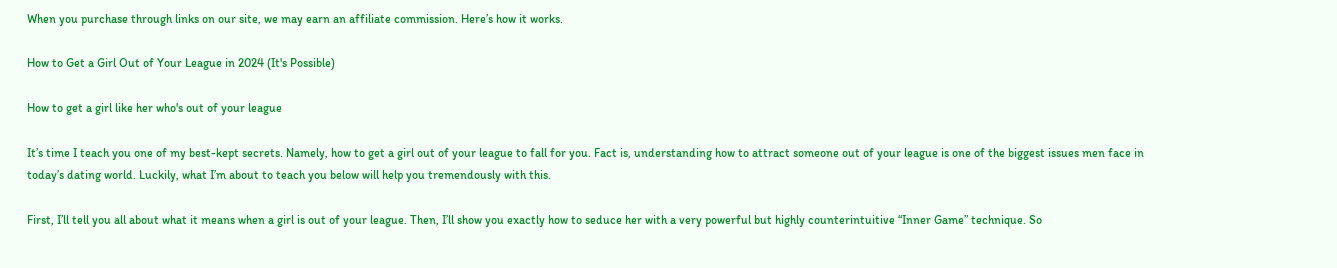When you purchase through links on our site, we may earn an affiliate commission. Here’s how it works.

How to Get a Girl Out of Your League in 2024 (It's Possible)

How to get a girl like her who's out of your league

It’s time I teach you one of my best-kept secrets. Namely, how to get a girl out of your league to fall for you. Fact is, understanding how to attract someone out of your league is one of the biggest issues men face in today’s dating world. Luckily, what I’m about to teach you below will help you tremendously with this.

First, I’ll tell you all about what it means when a girl is out of your league. Then, I’ll show you exactly how to seduce her with a very powerful but highly counterintuitive “Inner Game” technique. So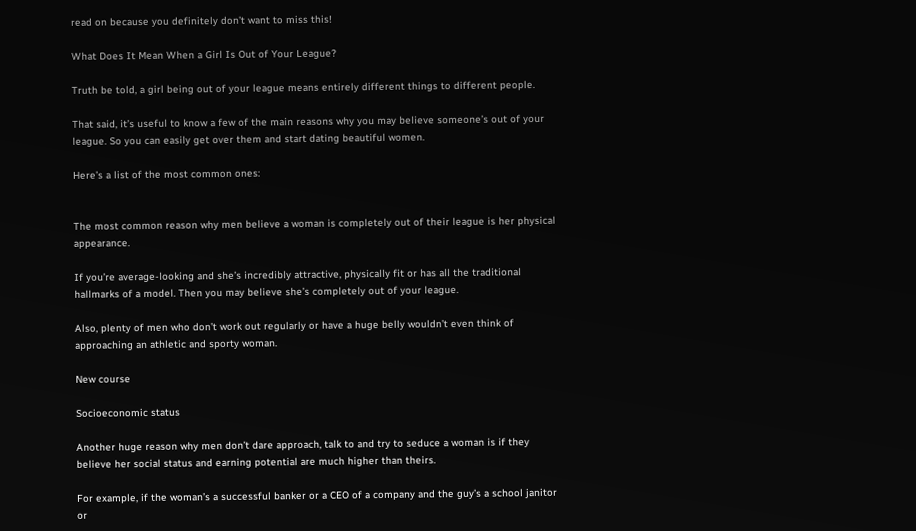read on because you definitely don’t want to miss this!

What Does It Mean When a Girl Is Out of Your League?

Truth be told, a girl being out of your league means entirely different things to different people.

That said, it’s useful to know a few of the main reasons why you may believe someone’s out of your league. So you can easily get over them and start dating beautiful women.

Here’s a list of the most common ones:


The most common reason why men believe a woman is completely out of their league is her physical appearance.

If you’re average-looking and she’s incredibly attractive, physically fit or has all the traditional hallmarks of a model. Then you may believe she’s completely out of your league.

Also, plenty of men who don’t work out regularly or have a huge belly wouldn’t even think of approaching an athletic and sporty woman.

New course

Socioeconomic status

Another huge reason why men don’t dare approach, talk to and try to seduce a woman is if they believe her social status and earning potential are much higher than theirs.

For example, if the woman’s a successful banker or a CEO of a company and the guy’s a school janitor or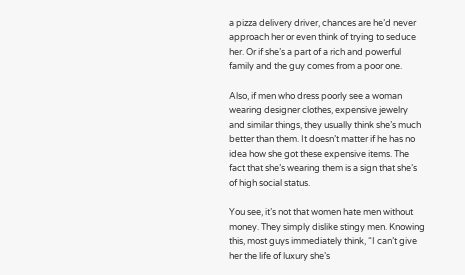a pizza delivery driver, chances are he’d never approach her or even think of trying to seduce her. Or if she’s a part of a rich and powerful family and the guy comes from a poor one.

Also, if men who dress poorly see a woman wearing designer clothes, expensive jewelry and similar things, they usually think she’s much better than them. It doesn’t matter if he has no idea how she got these expensive items. The fact that she’s wearing them is a sign that she’s of high social status.

You see, it’s not that women hate men without money. They simply dislike stingy men. Knowing this, most guys immediately think, “I can’t give her the life of luxury she’s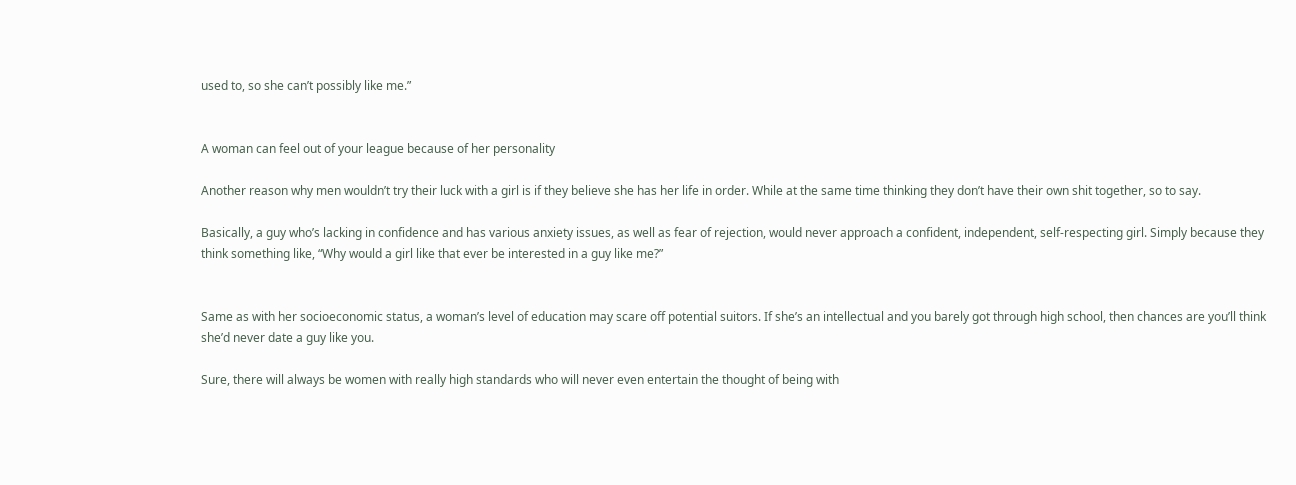used to, so she can’t possibly like me.”


A woman can feel out of your league because of her personality

Another reason why men wouldn’t try their luck with a girl is if they believe she has her life in order. While at the same time thinking they don’t have their own shit together, so to say.

Basically, a guy who’s lacking in confidence and has various anxiety issues, as well as fear of rejection, would never approach a confident, independent, self-respecting girl. Simply because they think something like, “Why would a girl like that ever be interested in a guy like me?”


Same as with her socioeconomic status, a woman’s level of education may scare off potential suitors. If she’s an intellectual and you barely got through high school, then chances are you’ll think she’d never date a guy like you.

Sure, there will always be women with really high standards who will never even entertain the thought of being with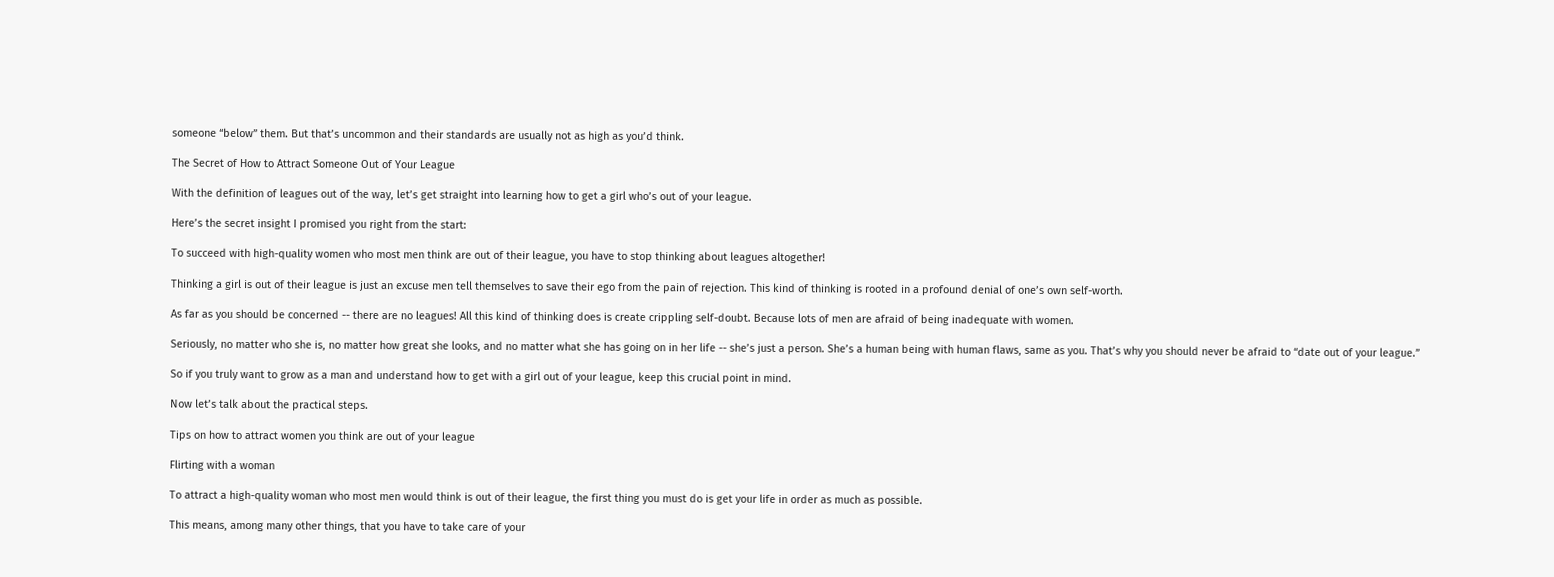someone “below” them. But that’s uncommon and their standards are usually not as high as you’d think.

The Secret of How to Attract Someone Out of Your League

With the definition of leagues out of the way, let’s get straight into learning how to get a girl who’s out of your league.

Here’s the secret insight I promised you right from the start:

To succeed with high-quality women who most men think are out of their league, you have to stop thinking about leagues altogether!

Thinking a girl is out of their league is just an excuse men tell themselves to save their ego from the pain of rejection. This kind of thinking is rooted in a profound denial of one’s own self-worth.

As far as you should be concerned -- there are no leagues! All this kind of thinking does is create crippling self-doubt. Because lots of men are afraid of being inadequate with women.

Seriously, no matter who she is, no matter how great she looks, and no matter what she has going on in her life -- she’s just a person. She’s a human being with human flaws, same as you. That’s why you should never be afraid to “date out of your league.”

So if you truly want to grow as a man and understand how to get with a girl out of your league, keep this crucial point in mind.

Now let’s talk about the practical steps.

Tips on how to attract women you think are out of your league

Flirting with a woman

To attract a high-quality woman who most men would think is out of their league, the first thing you must do is get your life in order as much as possible.

This means, among many other things, that you have to take care of your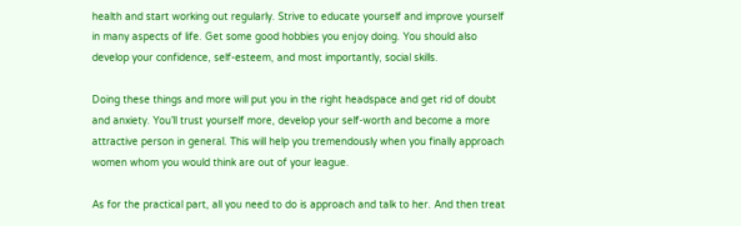health and start working out regularly. Strive to educate yourself and improve yourself in many aspects of life. Get some good hobbies you enjoy doing. You should also develop your confidence, self-esteem, and most importantly, social skills.

Doing these things and more will put you in the right headspace and get rid of doubt and anxiety. You’ll trust yourself more, develop your self-worth and become a more attractive person in general. This will help you tremendously when you finally approach women whom you would think are out of your league.

As for the practical part, all you need to do is approach and talk to her. And then treat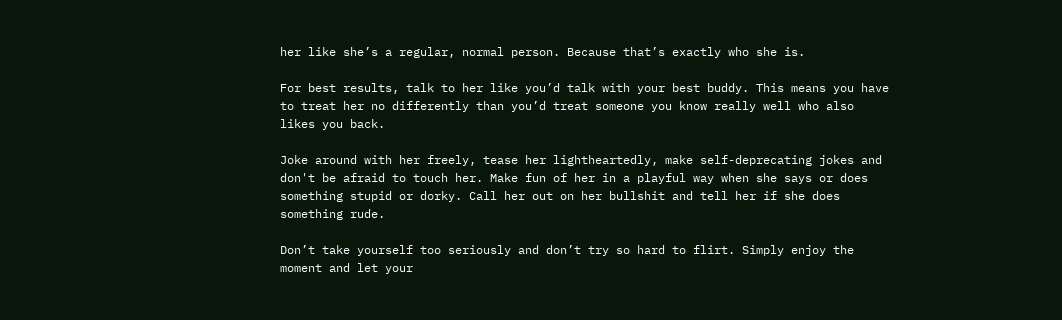her like she’s a regular, normal person. Because that’s exactly who she is.

For best results, talk to her like you’d talk with your best buddy. This means you have to treat her no differently than you’d treat someone you know really well who also likes you back.

Joke around with her freely, tease her lightheartedly, make self-deprecating jokes and don't be afraid to touch her. Make fun of her in a playful way when she says or does something stupid or dorky. Call her out on her bullshit and tell her if she does something rude.

Don’t take yourself too seriously and don’t try so hard to flirt. Simply enjoy the moment and let your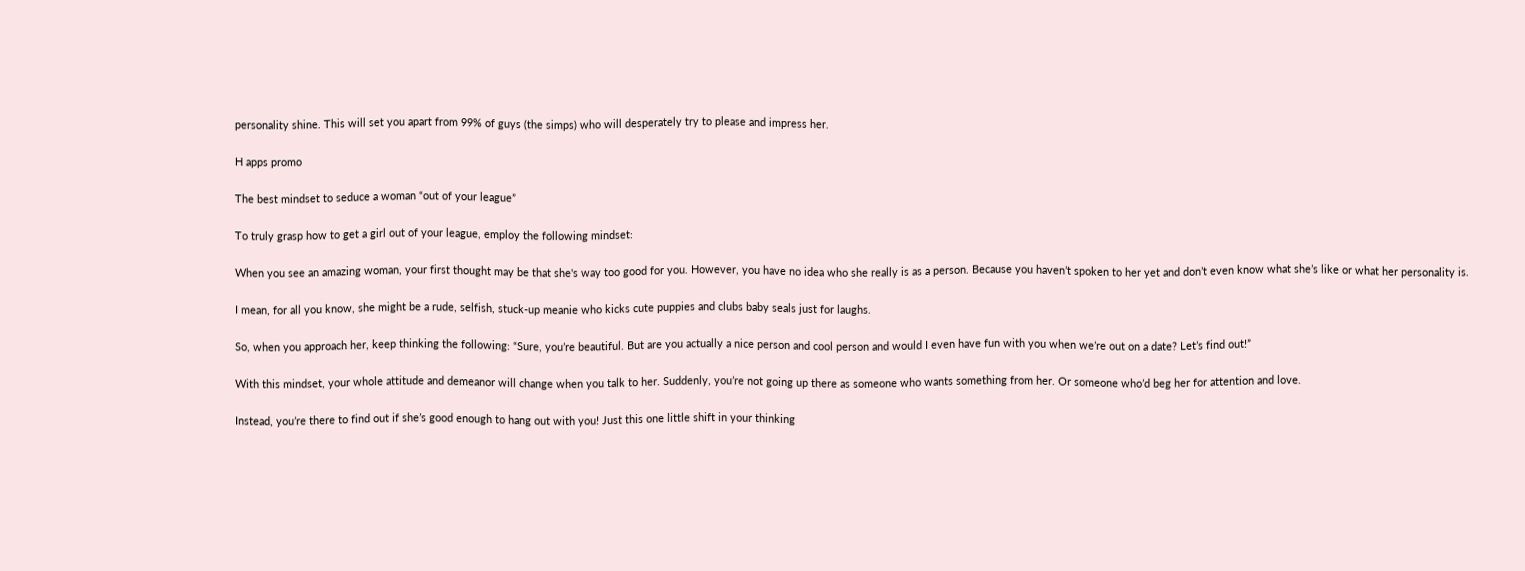personality shine. This will set you apart from 99% of guys (the simps) who will desperately try to please and impress her.

H apps promo

The best mindset to seduce a woman “out of your league”

To truly grasp how to get a girl out of your league, employ the following mindset:

When you see an amazing woman, your first thought may be that she's way too good for you. However, you have no idea who she really is as a person. Because you haven’t spoken to her yet and don’t even know what she’s like or what her personality is.

I mean, for all you know, she might be a rude, selfish, stuck-up meanie who kicks cute puppies and clubs baby seals just for laughs.

So, when you approach her, keep thinking the following: “Sure, you’re beautiful. But are you actually a nice person and cool person and would I even have fun with you when we’re out on a date? Let’s find out!”

With this mindset, your whole attitude and demeanor will change when you talk to her. Suddenly, you’re not going up there as someone who wants something from her. Or someone who’d beg her for attention and love.

Instead, you’re there to find out if she’s good enough to hang out with you! Just this one little shift in your thinking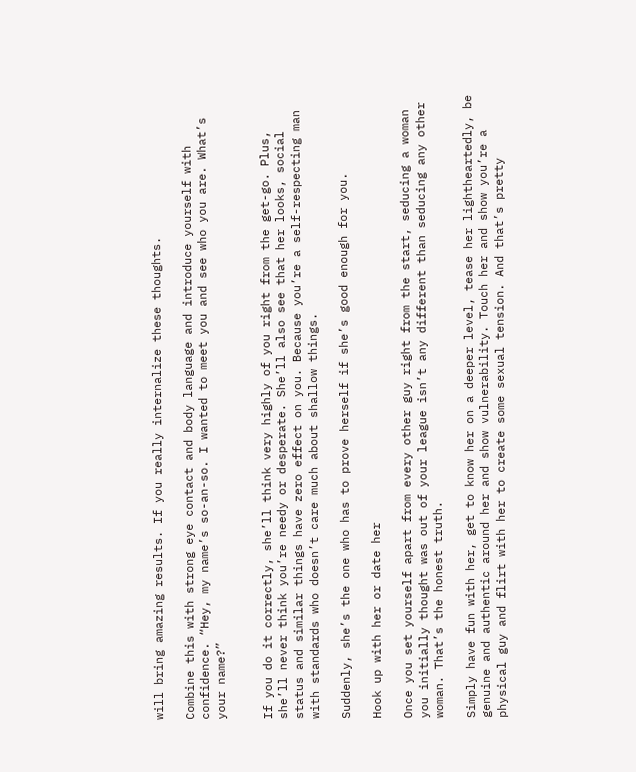will bring amazing results. If you really internalize these thoughts.

Combine this with strong eye contact and body language and introduce yourself with confidence. “Hey, my name’s so-an-so. I wanted to meet you and see who you are. What’s your name?”


If you do it correctly, she’ll think very highly of you right from the get-go. Plus, she’ll never think you’re needy or desperate. She’ll also see that her looks, social status and similar things have zero effect on you. Because you’re a self-respecting man with standards who doesn’t care much about shallow things.

Suddenly, she’s the one who has to prove herself if she’s good enough for you.

Hook up with her or date her

Once you set yourself apart from every other guy right from the start, seducing a woman you initially thought was out of your league isn’t any different than seducing any other woman. That’s the honest truth.

Simply have fun with her, get to know her on a deeper level, tease her lightheartedly, be genuine and authentic around her and show vulnerability. Touch her and show you’re a physical guy and flirt with her to create some sexual tension. And that’s pretty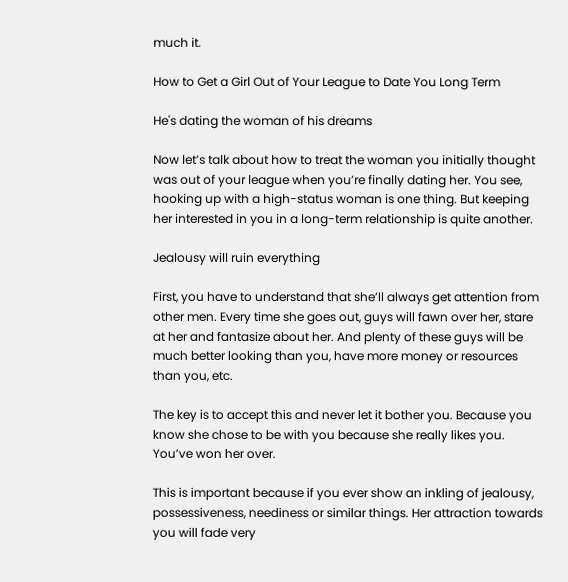much it.

How to Get a Girl Out of Your League to Date You Long Term

He's dating the woman of his dreams

Now let’s talk about how to treat the woman you initially thought was out of your league when you’re finally dating her. You see, hooking up with a high-status woman is one thing. But keeping her interested in you in a long-term relationship is quite another.

Jealousy will ruin everything

First, you have to understand that she’ll always get attention from other men. Every time she goes out, guys will fawn over her, stare at her and fantasize about her. And plenty of these guys will be much better looking than you, have more money or resources than you, etc.

The key is to accept this and never let it bother you. Because you know she chose to be with you because she really likes you. You’ve won her over.

This is important because if you ever show an inkling of jealousy, possessiveness, neediness or similar things. Her attraction towards you will fade very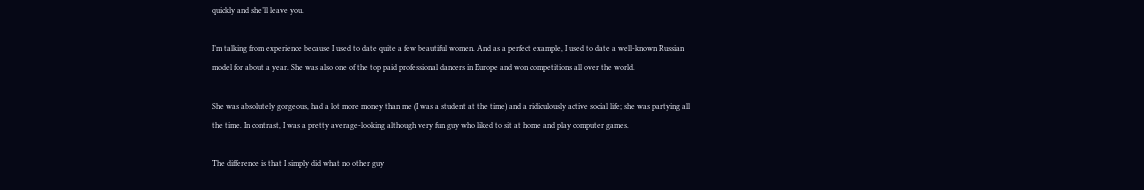quickly and she’ll leave you.

I’m talking from experience because I used to date quite a few beautiful women. And as a perfect example, I used to date a well-known Russian model for about a year. She was also one of the top paid professional dancers in Europe and won competitions all over the world.

She was absolutely gorgeous, had a lot more money than me (I was a student at the time) and a ridiculously active social life; she was partying all the time. In contrast, I was a pretty average-looking although very fun guy who liked to sit at home and play computer games.

The difference is that I simply did what no other guy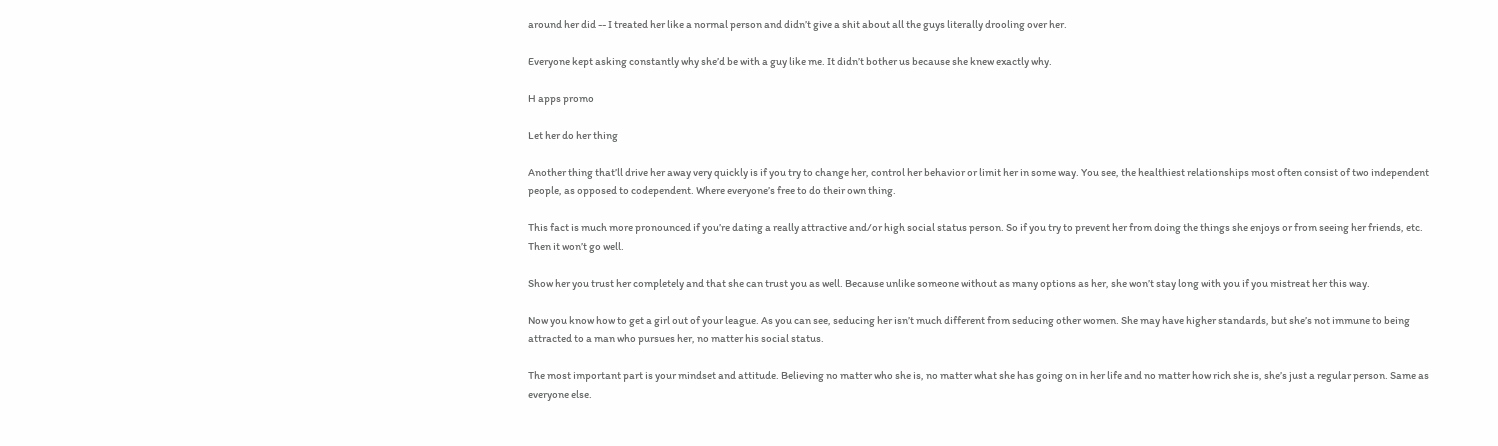around her did -- I treated her like a normal person and didn’t give a shit about all the guys literally drooling over her.

Everyone kept asking constantly why she’d be with a guy like me. It didn’t bother us because she knew exactly why.

H apps promo

Let her do her thing

Another thing that’ll drive her away very quickly is if you try to change her, control her behavior or limit her in some way. You see, the healthiest relationships most often consist of two independent people, as opposed to codependent. Where everyone’s free to do their own thing.

This fact is much more pronounced if you’re dating a really attractive and/or high social status person. So if you try to prevent her from doing the things she enjoys or from seeing her friends, etc. Then it won’t go well.

Show her you trust her completely and that she can trust you as well. Because unlike someone without as many options as her, she won’t stay long with you if you mistreat her this way.

Now you know how to get a girl out of your league. As you can see, seducing her isn’t much different from seducing other women. She may have higher standards, but she’s not immune to being attracted to a man who pursues her, no matter his social status.

The most important part is your mindset and attitude. Believing no matter who she is, no matter what she has going on in her life and no matter how rich she is, she’s just a regular person. Same as everyone else.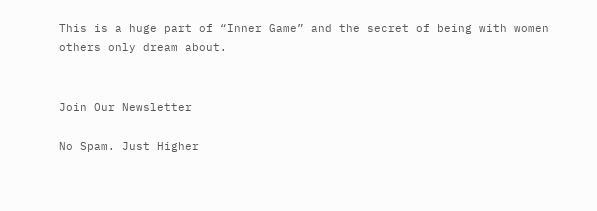This is a huge part of “Inner Game” and the secret of being with women others only dream about.


Join Our Newsletter

No Spam. Just Higher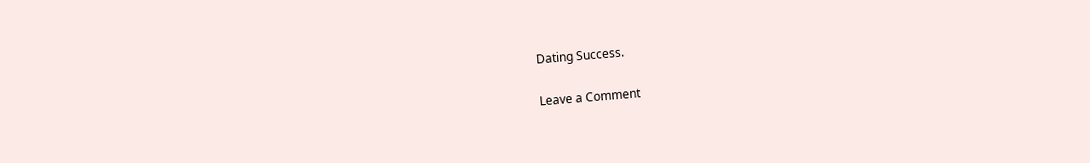Dating Success.

Leave a Comment